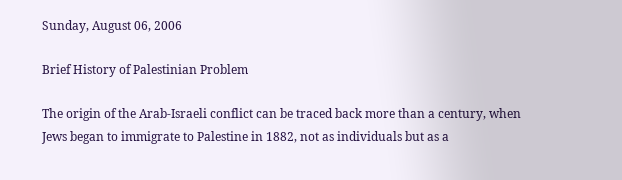Sunday, August 06, 2006

Brief History of Palestinian Problem

The origin of the Arab-Israeli conflict can be traced back more than a century, when Jews began to immigrate to Palestine in 1882, not as individuals but as a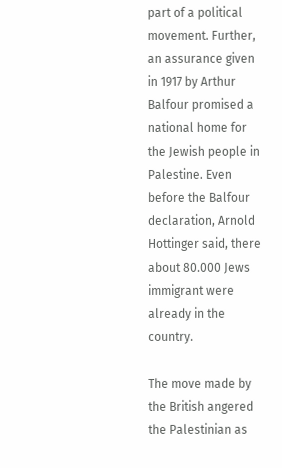part of a political movement. Further, an assurance given in 1917 by Arthur Balfour promised a national home for the Jewish people in Palestine. Even before the Balfour declaration, Arnold Hottinger said, there about 80.000 Jews immigrant were already in the country.

The move made by the British angered the Palestinian as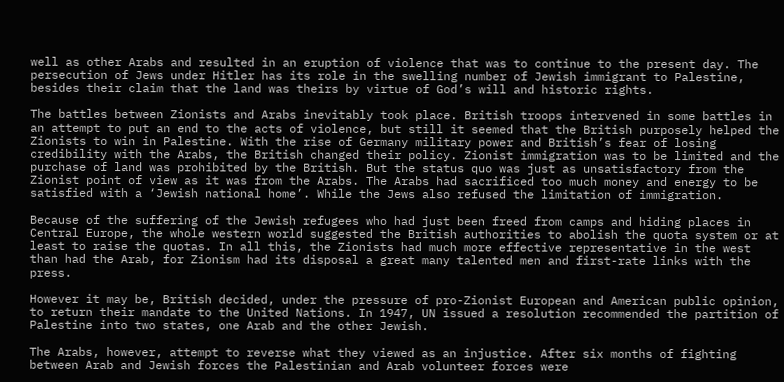well as other Arabs and resulted in an eruption of violence that was to continue to the present day. The persecution of Jews under Hitler has its role in the swelling number of Jewish immigrant to Palestine, besides their claim that the land was theirs by virtue of God’s will and historic rights.

The battles between Zionists and Arabs inevitably took place. British troops intervened in some battles in an attempt to put an end to the acts of violence, but still it seemed that the British purposely helped the Zionists to win in Palestine. With the rise of Germany military power and British’s fear of losing credibility with the Arabs, the British changed their policy. Zionist immigration was to be limited and the purchase of land was prohibited by the British. But the status quo was just as unsatisfactory from the Zionist point of view as it was from the Arabs. The Arabs had sacrificed too much money and energy to be satisfied with a ‘Jewish national home’. While the Jews also refused the limitation of immigration.

Because of the suffering of the Jewish refugees who had just been freed from camps and hiding places in Central Europe, the whole western world suggested the British authorities to abolish the quota system or at least to raise the quotas. In all this, the Zionists had much more effective representative in the west than had the Arab, for Zionism had its disposal a great many talented men and first-rate links with the press.

However it may be, British decided, under the pressure of pro-Zionist European and American public opinion, to return their mandate to the United Nations. In 1947, UN issued a resolution recommended the partition of Palestine into two states, one Arab and the other Jewish.

The Arabs, however, attempt to reverse what they viewed as an injustice. After six months of fighting between Arab and Jewish forces the Palestinian and Arab volunteer forces were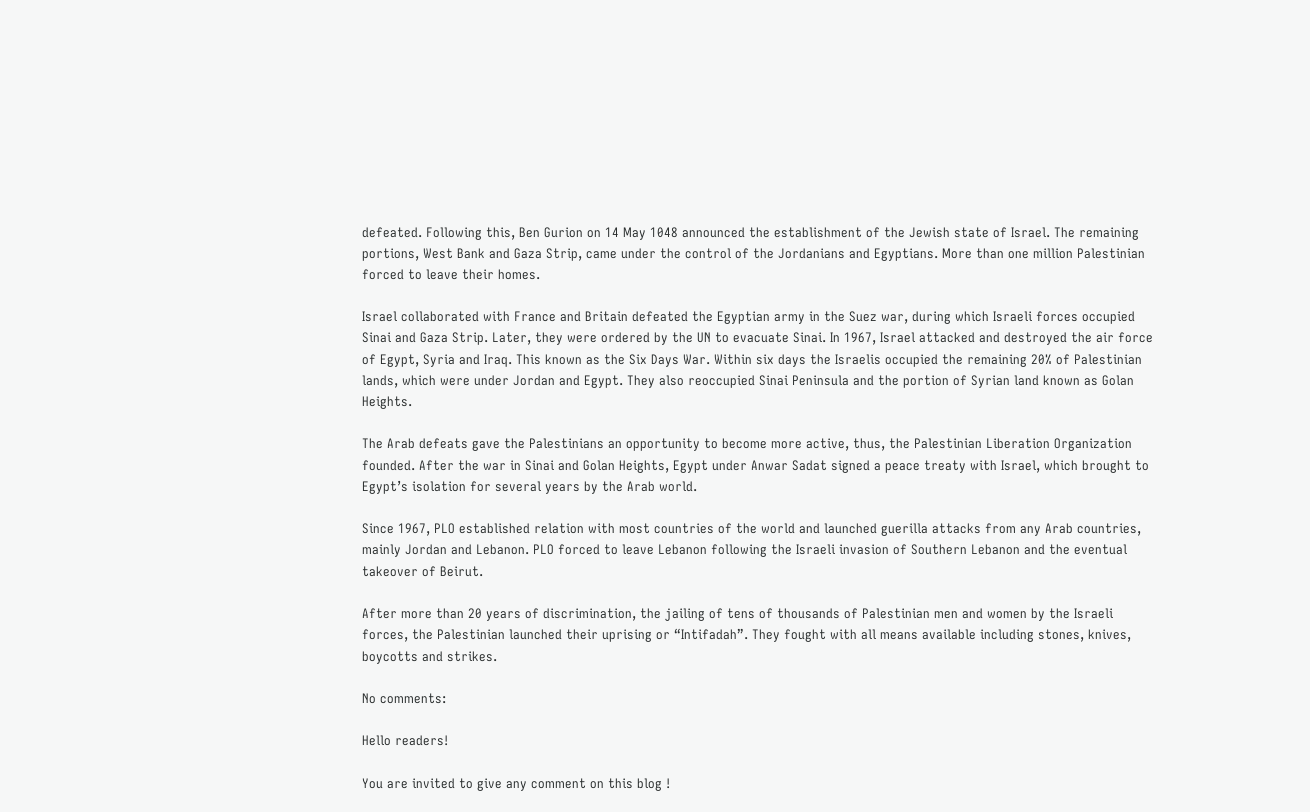defeated. Following this, Ben Gurion on 14 May 1048 announced the establishment of the Jewish state of Israel. The remaining portions, West Bank and Gaza Strip, came under the control of the Jordanians and Egyptians. More than one million Palestinian forced to leave their homes.

Israel collaborated with France and Britain defeated the Egyptian army in the Suez war, during which Israeli forces occupied Sinai and Gaza Strip. Later, they were ordered by the UN to evacuate Sinai. In 1967, Israel attacked and destroyed the air force of Egypt, Syria and Iraq. This known as the Six Days War. Within six days the Israelis occupied the remaining 20% of Palestinian lands, which were under Jordan and Egypt. They also reoccupied Sinai Peninsula and the portion of Syrian land known as Golan Heights.

The Arab defeats gave the Palestinians an opportunity to become more active, thus, the Palestinian Liberation Organization founded. After the war in Sinai and Golan Heights, Egypt under Anwar Sadat signed a peace treaty with Israel, which brought to Egypt’s isolation for several years by the Arab world.

Since 1967, PLO established relation with most countries of the world and launched guerilla attacks from any Arab countries, mainly Jordan and Lebanon. PLO forced to leave Lebanon following the Israeli invasion of Southern Lebanon and the eventual takeover of Beirut.

After more than 20 years of discrimination, the jailing of tens of thousands of Palestinian men and women by the Israeli forces, the Palestinian launched their uprising or “Intifadah”. They fought with all means available including stones, knives, boycotts and strikes.

No comments:

Hello readers!

You are invited to give any comment on this blog !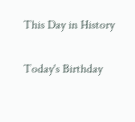This Day in History

Today's Birthday